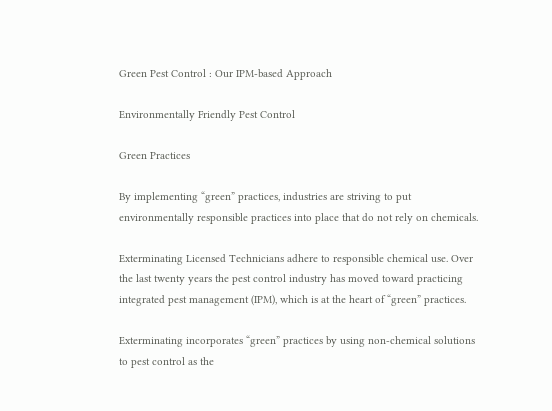Green Pest Control : Our IPM-based Approach

Environmentally Friendly Pest Control

Green Practices

By implementing “green” practices, industries are striving to put environmentally responsible practices into place that do not rely on chemicals.

Exterminating Licensed Technicians adhere to responsible chemical use. Over the last twenty years the pest control industry has moved toward practicing integrated pest management (IPM), which is at the heart of “green” practices.

Exterminating incorporates “green” practices by using non-chemical solutions to pest control as the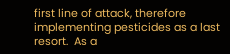first line of attack, therefore implementing pesticides as a last resort.  As a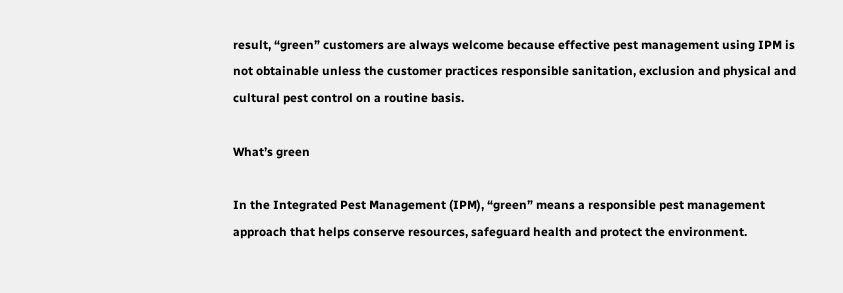result, “green” customers are always welcome because effective pest management using IPM is not obtainable unless the customer practices responsible sanitation, exclusion and physical and cultural pest control on a routine basis.

What’s green

In the Integrated Pest Management (IPM), “green” means a responsible pest management approach that helps conserve resources, safeguard health and protect the environment.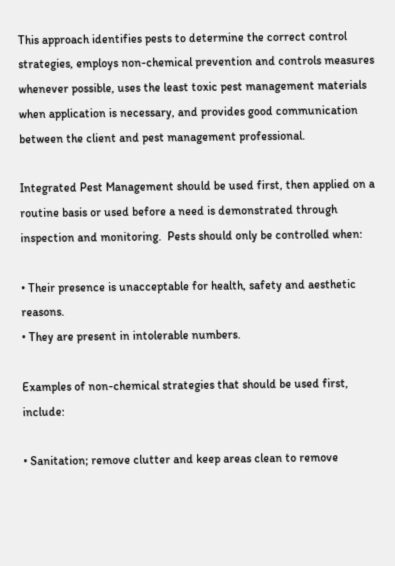This approach identifies pests to determine the correct control strategies, employs non-chemical prevention and controls measures whenever possible, uses the least toxic pest management materials when application is necessary, and provides good communication between the client and pest management professional.

Integrated Pest Management should be used first, then applied on a routine basis or used before a need is demonstrated through inspection and monitoring.  Pests should only be controlled when:

• Their presence is unacceptable for health, safety and aesthetic reasons.
• They are present in intolerable numbers.

Examples of non-chemical strategies that should be used first, include:

• Sanitation; remove clutter and keep areas clean to remove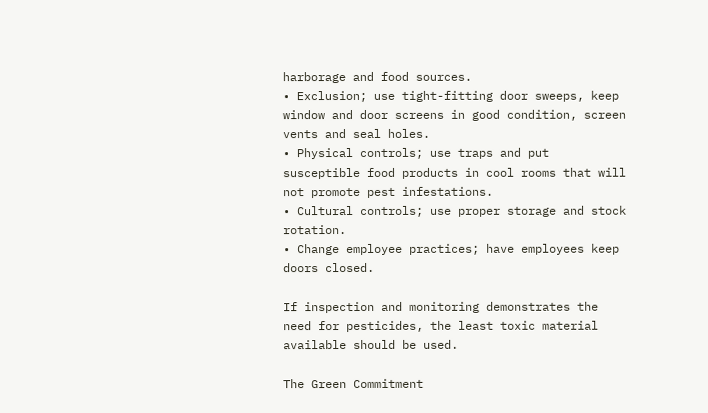harborage and food sources.
• Exclusion; use tight-fitting door sweeps, keep window and door screens in good condition, screen vents and seal holes.
• Physical controls; use traps and put susceptible food products in cool rooms that will not promote pest infestations.
• Cultural controls; use proper storage and stock rotation.
• Change employee practices; have employees keep doors closed.

If inspection and monitoring demonstrates the need for pesticides, the least toxic material available should be used.

The Green Commitment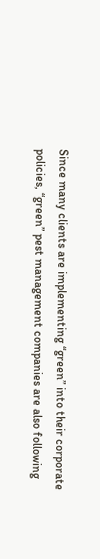Since many clients are implementing “green” into their corporate policies, “green” pest management companies are also following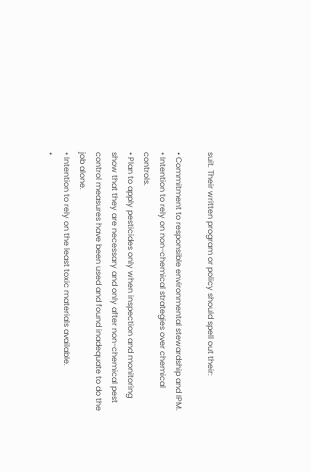suit. Their written program or policy should spell out their:

• Commitment to responsible environmental stewardship and IPM.
• Intention to rely on non-chemical strategies over chemical controls.
• Plan to apply pesticides only when inspection and monitoring show that they are necessary and only after non-chemical pest control measures have been used and found inadequate to do the job alone.
• Intention to rely on the least toxic materials available.
•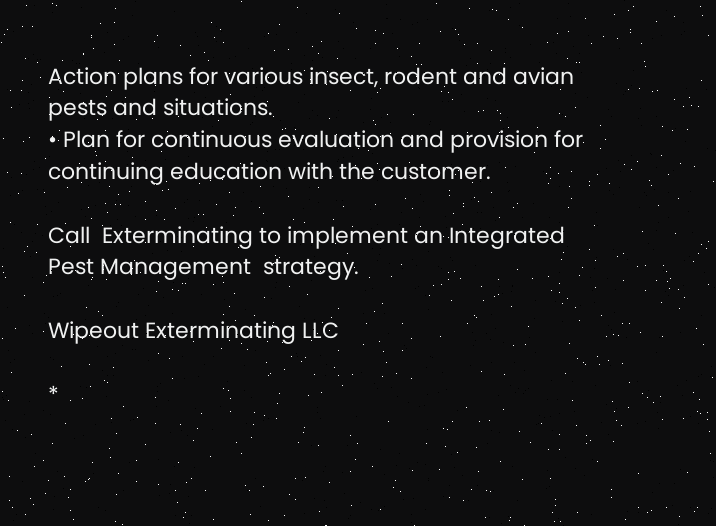Action plans for various insect, rodent and avian pests and situations.
• Plan for continuous evaluation and provision for continuing education with the customer.

Call  Exterminating to implement an Integrated Pest Management  strategy.

Wipeout Exterminating LLC

*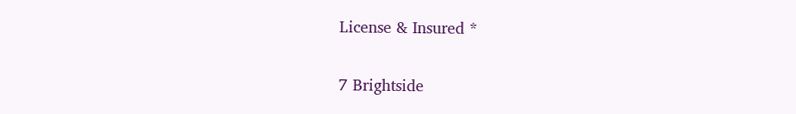License & Insured *

7 Brightside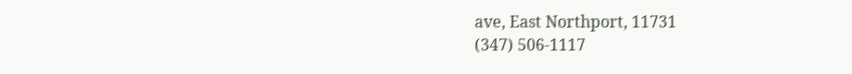ave, East Northport, 11731
(347) 506-1117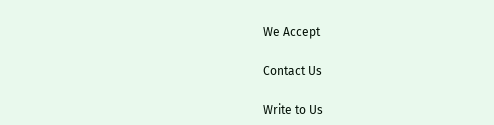We Accept

Contact Us

Write to Us